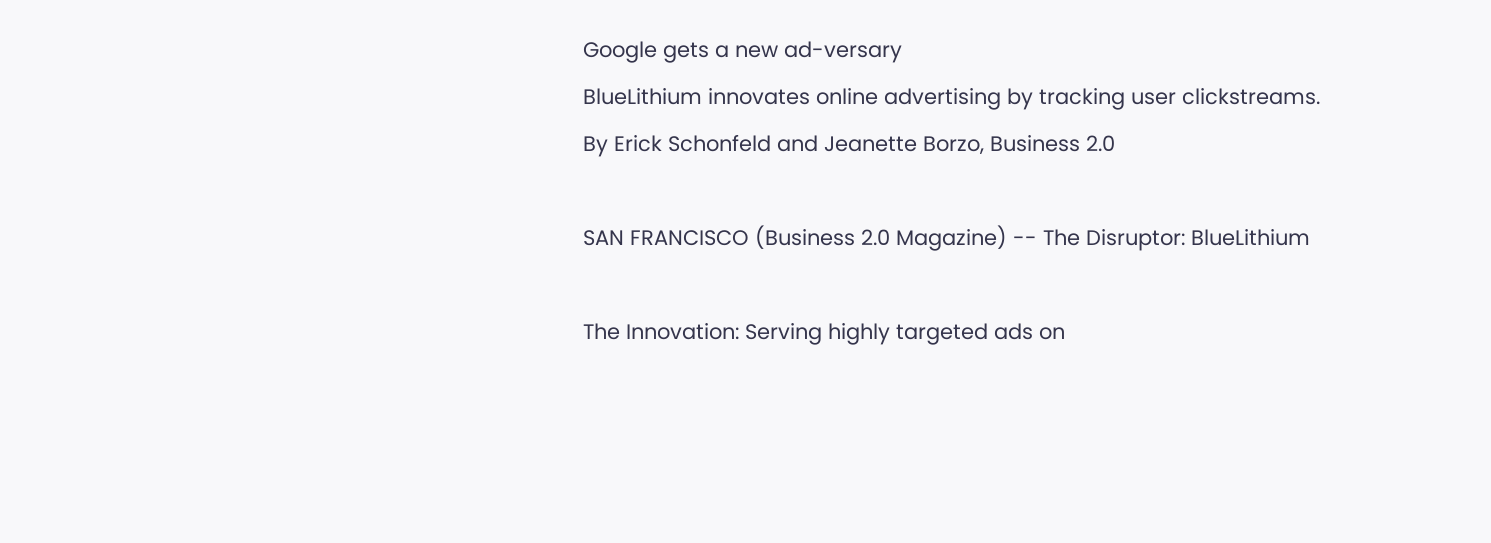Google gets a new ad-versary
BlueLithium innovates online advertising by tracking user clickstreams.
By Erick Schonfeld and Jeanette Borzo, Business 2.0

SAN FRANCISCO (Business 2.0 Magazine) -- The Disruptor: BlueLithium

The Innovation: Serving highly targeted ads on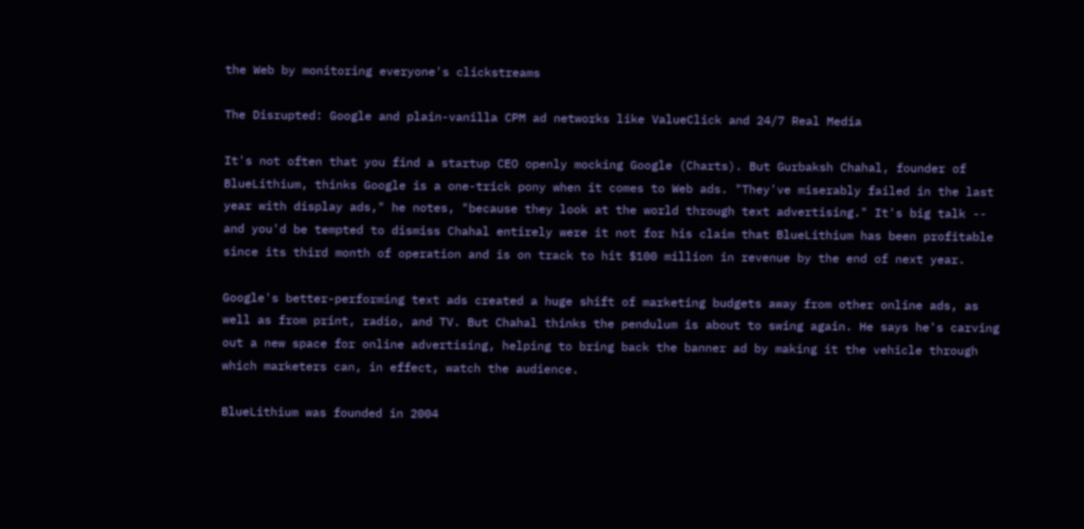the Web by monitoring everyone's clickstreams

The Disrupted: Google and plain-vanilla CPM ad networks like ValueClick and 24/7 Real Media

It's not often that you find a startup CEO openly mocking Google (Charts). But Gurbaksh Chahal, founder of BlueLithium, thinks Google is a one-trick pony when it comes to Web ads. "They've miserably failed in the last year with display ads," he notes, "because they look at the world through text advertising." It's big talk -- and you'd be tempted to dismiss Chahal entirely were it not for his claim that BlueLithium has been profitable since its third month of operation and is on track to hit $100 million in revenue by the end of next year.

Google's better-performing text ads created a huge shift of marketing budgets away from other online ads, as well as from print, radio, and TV. But Chahal thinks the pendulum is about to swing again. He says he's carving out a new space for online advertising, helping to bring back the banner ad by making it the vehicle through which marketers can, in effect, watch the audience.

BlueLithium was founded in 2004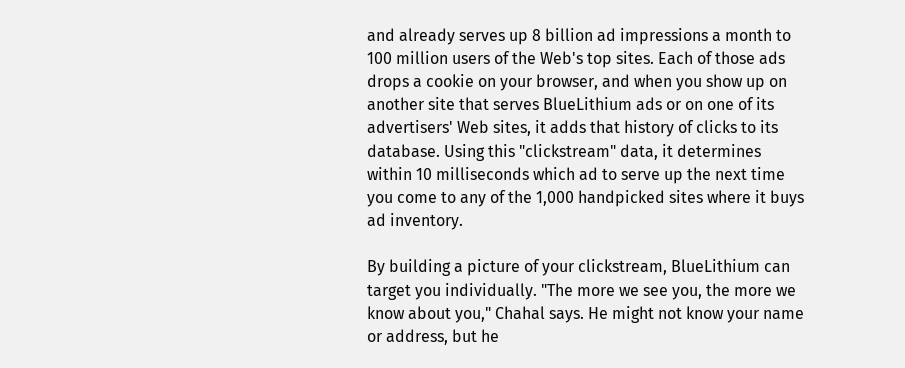and already serves up 8 billion ad impressions a month to 100 million users of the Web's top sites. Each of those ads drops a cookie on your browser, and when you show up on another site that serves BlueLithium ads or on one of its advertisers' Web sites, it adds that history of clicks to its database. Using this "clickstream" data, it determines within 10 milliseconds which ad to serve up the next time you come to any of the 1,000 handpicked sites where it buys ad inventory.

By building a picture of your clickstream, BlueLithium can target you individually. "The more we see you, the more we know about you," Chahal says. He might not know your name or address, but he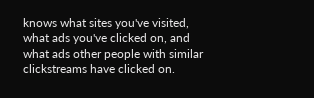knows what sites you've visited, what ads you've clicked on, and what ads other people with similar clickstreams have clicked on.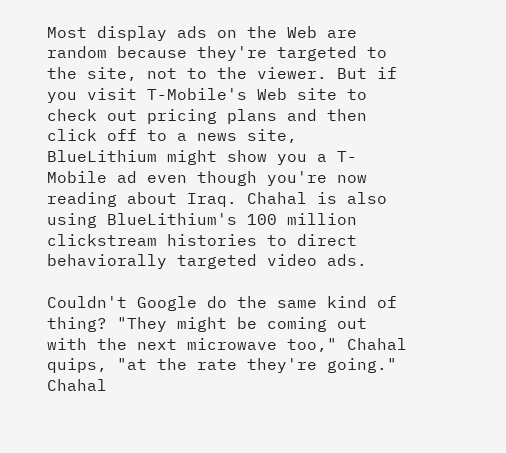Most display ads on the Web are random because they're targeted to the site, not to the viewer. But if you visit T-Mobile's Web site to check out pricing plans and then click off to a news site, BlueLithium might show you a T-Mobile ad even though you're now reading about Iraq. Chahal is also using BlueLithium's 100 million clickstream histories to direct behaviorally targeted video ads.

Couldn't Google do the same kind of thing? "They might be coming out with the next microwave too," Chahal quips, "at the rate they're going." Chahal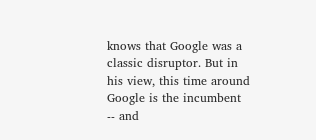knows that Google was a classic disruptor. But in his view, this time around Google is the incumbent -- and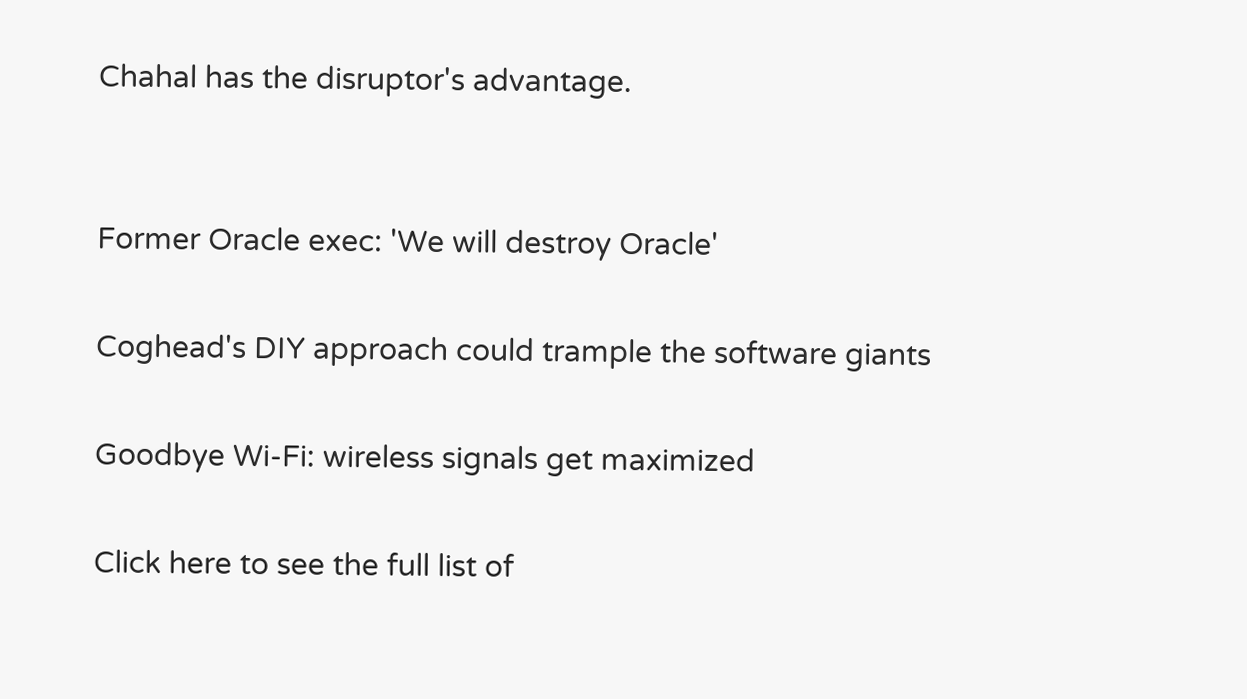Chahal has the disruptor's advantage.


Former Oracle exec: 'We will destroy Oracle'

Coghead's DIY approach could trample the software giants

Goodbye Wi-Fi: wireless signals get maximized

Click here to see the full list of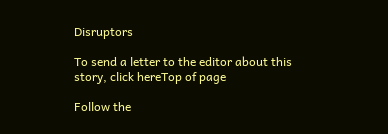Disruptors

To send a letter to the editor about this story, click hereTop of page

Follow the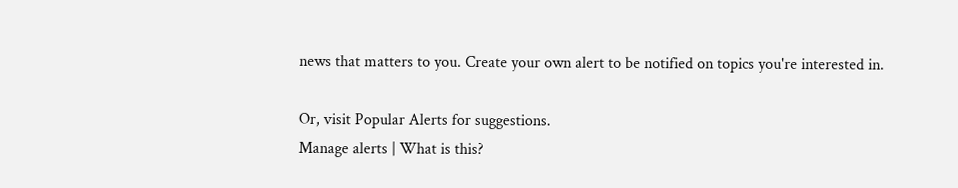news that matters to you. Create your own alert to be notified on topics you're interested in.

Or, visit Popular Alerts for suggestions.
Manage alerts | What is this?